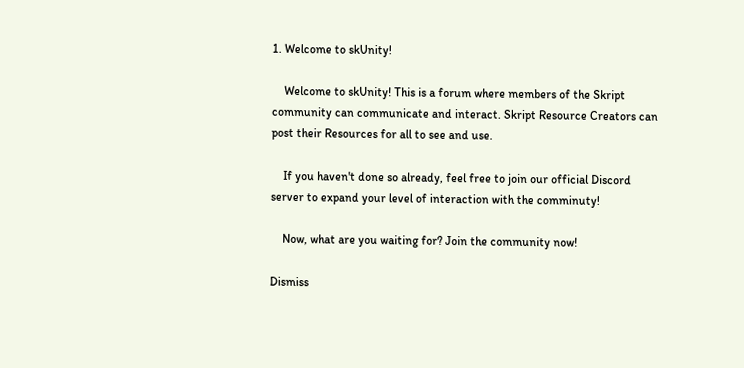1. Welcome to skUnity!

    Welcome to skUnity! This is a forum where members of the Skript community can communicate and interact. Skript Resource Creators can post their Resources for all to see and use.

    If you haven't done so already, feel free to join our official Discord server to expand your level of interaction with the comminuty!

    Now, what are you waiting for? Join the community now!

Dismiss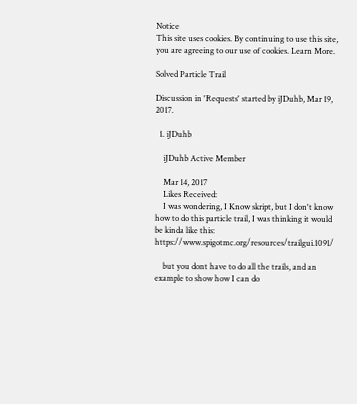Notice
This site uses cookies. By continuing to use this site, you are agreeing to our use of cookies. Learn More.

Solved Particle Trail

Discussion in 'Requests' started by iJDuhb, Mar 19, 2017.

  1. iJDuhb

    iJDuhb Active Member

    Mar 14, 2017
    Likes Received:
    I was wondering, I Know skript, but I don't know how to do this particle trail, I was thinking it would be kinda like this: https://www.spigotmc.org/resources/trailgui.1091/

    but you dont have to do all the trails, and an example to show how I can do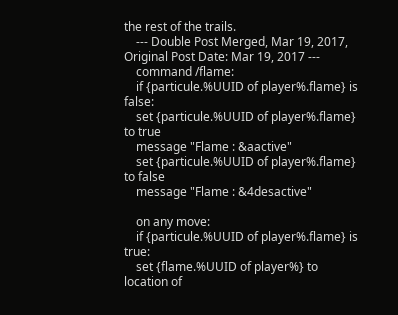the rest of the trails.
    --- Double Post Merged, Mar 19, 2017, Original Post Date: Mar 19, 2017 ---
    command /flame:
    if {particule.%UUID of player%.flame} is false:
    set {particule.%UUID of player%.flame} to true
    message "Flame : &aactive"
    set {particule.%UUID of player%.flame} to false
    message "Flame : &4desactive"

    on any move:
    if {particule.%UUID of player%.flame} is true:
    set {flame.%UUID of player%} to location of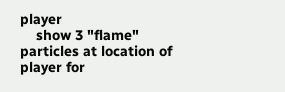player
    show 3 "flame" particles at location of player for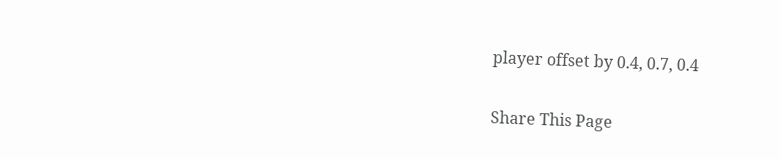player offset by 0.4, 0.7, 0.4

Share This Page